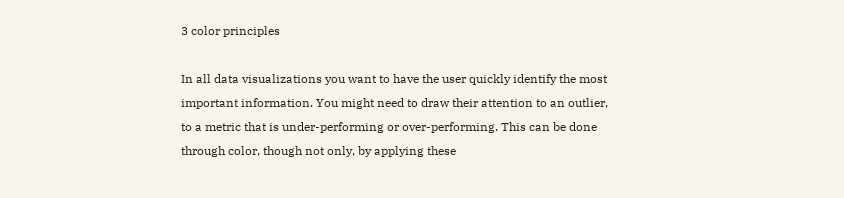3 color principles

In all data visualizations you want to have the user quickly identify the most important information. You might need to draw their attention to an outlier, to a metric that is under-performing or over-performing. This can be done through color, though not only, by applying these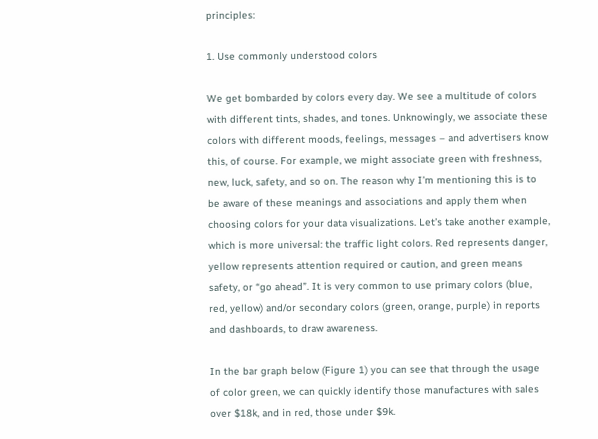principles:

1. Use commonly understood colors

We get bombarded by colors every day. We see a multitude of colors with different tints, shades, and tones. Unknowingly, we associate these colors with different moods, feelings, messages – and advertisers know this, of course. For example, we might associate green with freshness, new, luck, safety, and so on. The reason why I’m mentioning this is to be aware of these meanings and associations and apply them when choosing colors for your data visualizations. Let’s take another example, which is more universal: the traffic light colors. Red represents danger, yellow represents attention required or caution, and green means safety, or “go ahead”. It is very common to use primary colors (blue, red, yellow) and/or secondary colors (green, orange, purple) in reports and dashboards, to draw awareness.

In the bar graph below (Figure 1) you can see that through the usage of color green, we can quickly identify those manufactures with sales over $18k, and in red, those under $9k.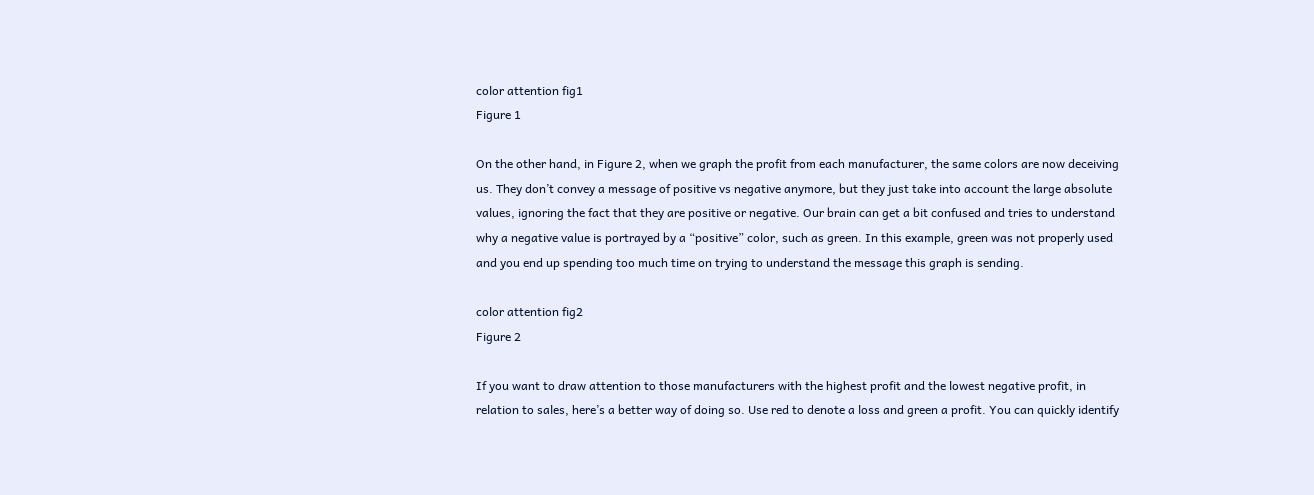color attention fig1
Figure 1

On the other hand, in Figure 2, when we graph the profit from each manufacturer, the same colors are now deceiving us. They don’t convey a message of positive vs negative anymore, but they just take into account the large absolute values, ignoring the fact that they are positive or negative. Our brain can get a bit confused and tries to understand why a negative value is portrayed by a “positive” color, such as green. In this example, green was not properly used and you end up spending too much time on trying to understand the message this graph is sending.

color attention fig2
Figure 2

If you want to draw attention to those manufacturers with the highest profit and the lowest negative profit, in relation to sales, here’s a better way of doing so. Use red to denote a loss and green a profit. You can quickly identify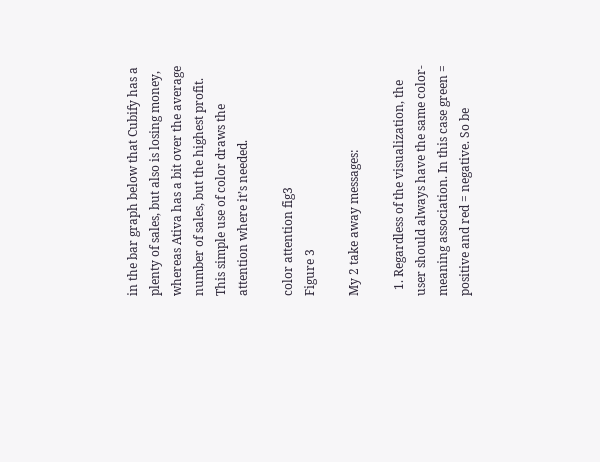in the bar graph below that Cubify has a plenty of sales, but also is losing money, whereas Ativa has a bit over the average number of sales, but the highest profit. This simple use of color draws the attention where it’s needed.

color attention fig3
Figure 3

My 2 take away messages:

  1. Regardless of the visualization, the user should always have the same color-meaning association. In this case green = positive and red = negative. So be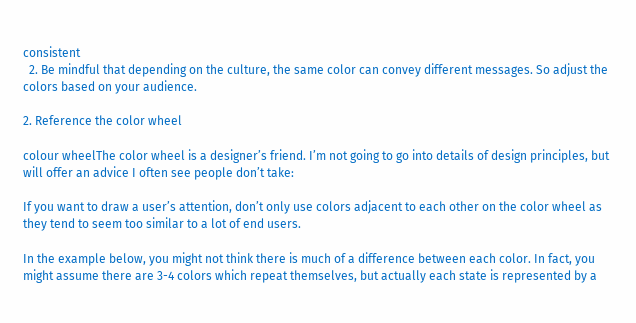consistent
  2. Be mindful that depending on the culture, the same color can convey different messages. So adjust the colors based on your audience.

2. Reference the color wheel

colour wheelThe color wheel is a designer’s friend. I’m not going to go into details of design principles, but will offer an advice I often see people don’t take:

If you want to draw a user’s attention, don’t only use colors adjacent to each other on the color wheel as they tend to seem too similar to a lot of end users.

In the example below, you might not think there is much of a difference between each color. In fact, you might assume there are 3-4 colors which repeat themselves, but actually each state is represented by a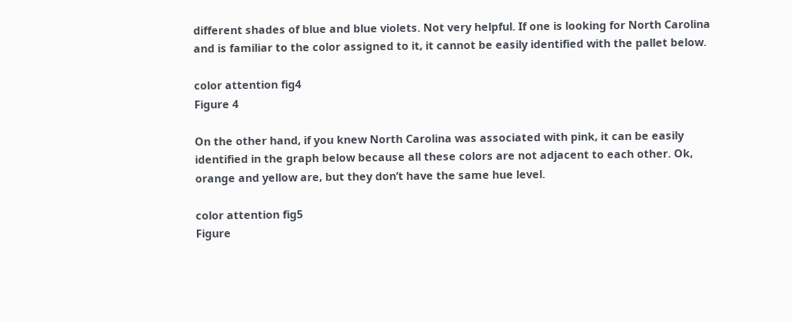different shades of blue and blue violets. Not very helpful. If one is looking for North Carolina and is familiar to the color assigned to it, it cannot be easily identified with the pallet below.

color attention fig4
Figure 4

On the other hand, if you knew North Carolina was associated with pink, it can be easily identified in the graph below because all these colors are not adjacent to each other. Ok, orange and yellow are, but they don’t have the same hue level.

color attention fig5
Figure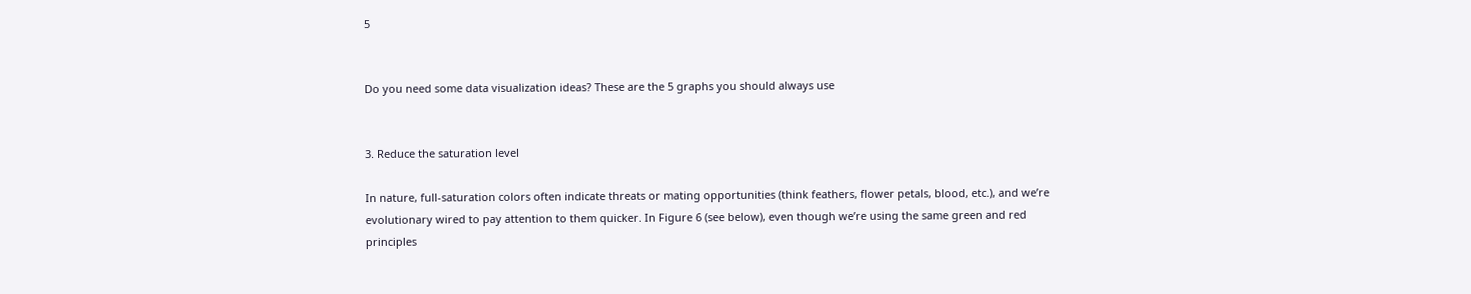5


Do you need some data visualization ideas? These are the 5 graphs you should always use


3. Reduce the saturation level

In nature, full-saturation colors often indicate threats or mating opportunities (think feathers, flower petals, blood, etc.), and we’re evolutionary wired to pay attention to them quicker. In Figure 6 (see below), even though we’re using the same green and red principles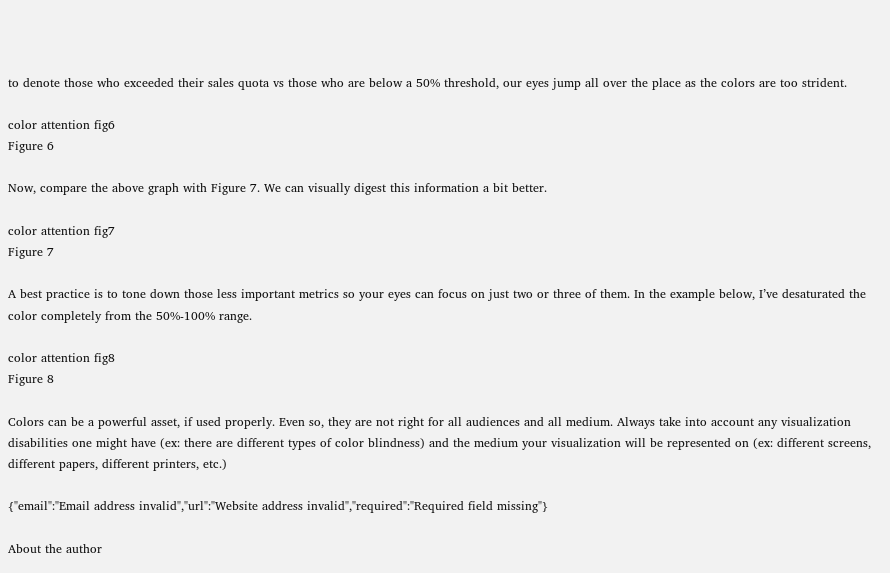to denote those who exceeded their sales quota vs those who are below a 50% threshold, our eyes jump all over the place as the colors are too strident.

color attention fig6
Figure 6

Now, compare the above graph with Figure 7. We can visually digest this information a bit better.

color attention fig7
Figure 7

A best practice is to tone down those less important metrics so your eyes can focus on just two or three of them. In the example below, I’ve desaturated the color completely from the 50%-100% range.

color attention fig8
Figure 8

Colors can be a powerful asset, if used properly. Even so, they are not right for all audiences and all medium. Always take into account any visualization disabilities one might have (ex: there are different types of color blindness) and the medium your visualization will be represented on (ex: different screens, different papers, different printers, etc.)

{"email":"Email address invalid","url":"Website address invalid","required":"Required field missing"}

About the author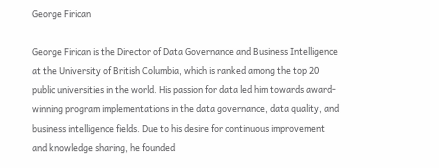George Firican

George Firican is the Director of Data Governance and Business Intelligence at the University of British Columbia, which is ranked among the top 20 public universities in the world. His passion for data led him towards award-winning program implementations in the data governance, data quality, and business intelligence fields. Due to his desire for continuous improvement and knowledge sharing, he founded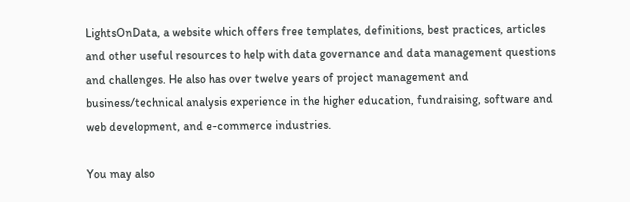LightsOnData, a website which offers free templates, definitions, best practices, articles and other useful resources to help with data governance and data management questions and challenges. He also has over twelve years of project management and business/technical analysis experience in the higher education, fundraising, software and web development, and e-commerce industries.

You may also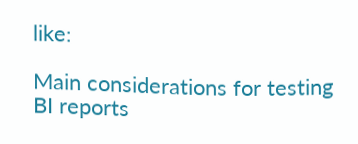like:

Main considerations for testing BI reports